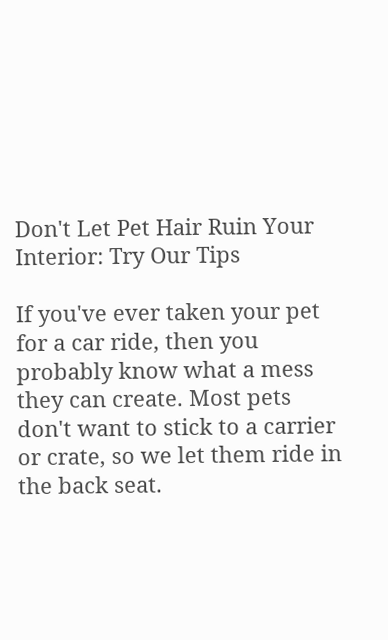Don't Let Pet Hair Ruin Your Interior: Try Our Tips

If you've ever taken your pet for a car ride, then you probably know what a mess they can create. Most pets don't want to stick to a carrier or crate, so we let them ride in the back seat.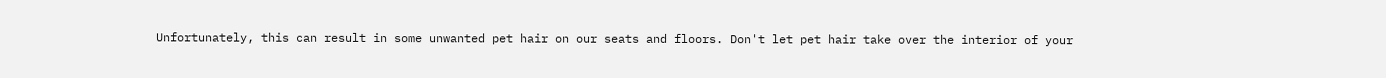Unfortunately, this can result in some unwanted pet hair on our seats and floors. Don't let pet hair take over the interior of your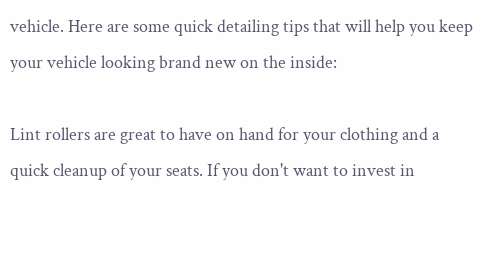vehicle. Here are some quick detailing tips that will help you keep your vehicle looking brand new on the inside:

Lint rollers are great to have on hand for your clothing and a quick cleanup of your seats. If you don't want to invest in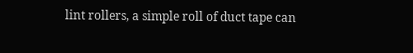lint rollers, a simple roll of duct tape can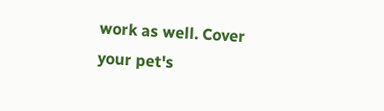work as well. Cover your pet's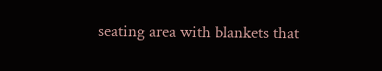seating area with blankets that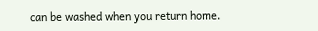can be washed when you return home.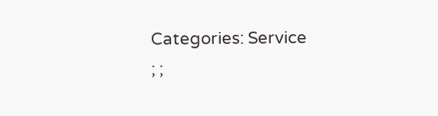Categories: Service
; ;